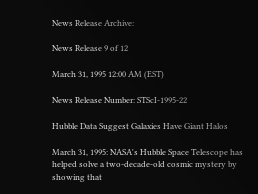News Release Archive:

News Release 9 of 12

March 31, 1995 12:00 AM (EST)

News Release Number: STScI-1995-22

Hubble Data Suggest Galaxies Have Giant Halos

March 31, 1995: NASA's Hubble Space Telescope has helped solve a two-decade-old cosmic mystery by showing that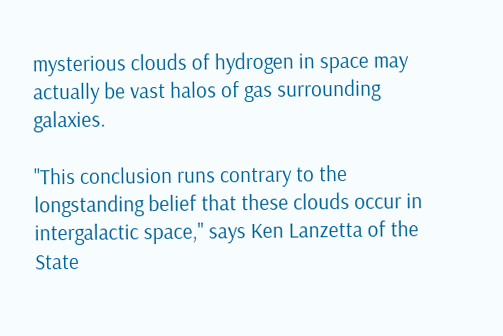mysterious clouds of hydrogen in space may actually be vast halos of gas surrounding galaxies.

"This conclusion runs contrary to the longstanding belief that these clouds occur in intergalactic space," says Ken Lanzetta of the State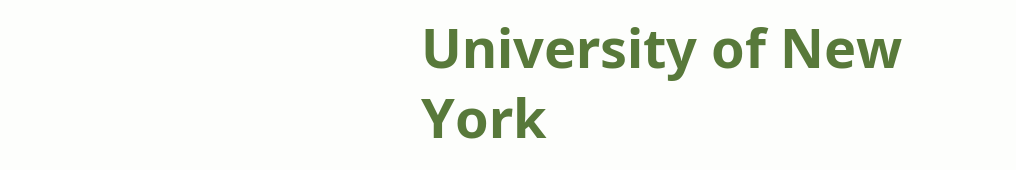University of New York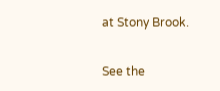at Stony Brook.

See the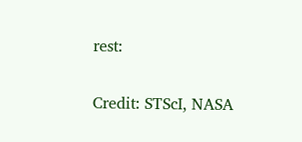rest:

Credit: STScI, NASA